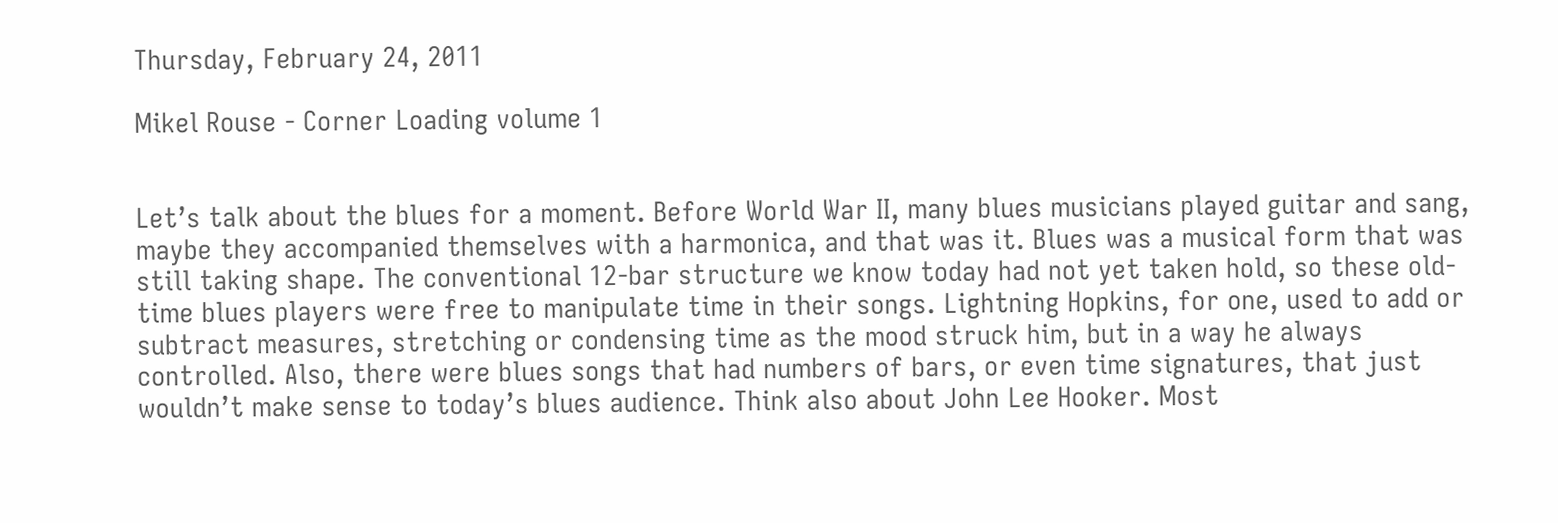Thursday, February 24, 2011

Mikel Rouse - Corner Loading volume 1


Let’s talk about the blues for a moment. Before World War II, many blues musicians played guitar and sang, maybe they accompanied themselves with a harmonica, and that was it. Blues was a musical form that was still taking shape. The conventional 12-bar structure we know today had not yet taken hold, so these old-time blues players were free to manipulate time in their songs. Lightning Hopkins, for one, used to add or subtract measures, stretching or condensing time as the mood struck him, but in a way he always controlled. Also, there were blues songs that had numbers of bars, or even time signatures, that just wouldn’t make sense to today’s blues audience. Think also about John Lee Hooker. Most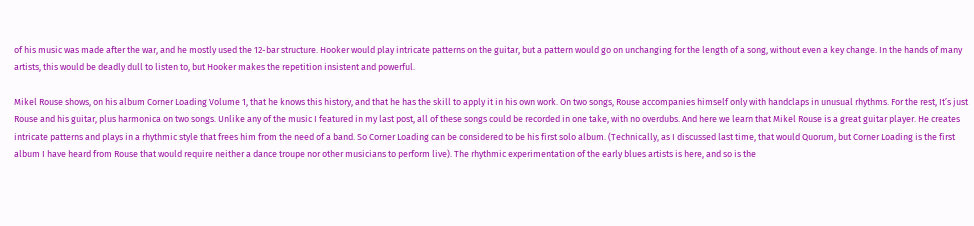of his music was made after the war, and he mostly used the 12-bar structure. Hooker would play intricate patterns on the guitar, but a pattern would go on unchanging for the length of a song, without even a key change. In the hands of many artists, this would be deadly dull to listen to, but Hooker makes the repetition insistent and powerful.

Mikel Rouse shows, on his album Corner Loading Volume 1, that he knows this history, and that he has the skill to apply it in his own work. On two songs, Rouse accompanies himself only with handclaps in unusual rhythms. For the rest, It’s just Rouse and his guitar, plus harmonica on two songs. Unlike any of the music I featured in my last post, all of these songs could be recorded in one take, with no overdubs. And here we learn that Mikel Rouse is a great guitar player. He creates intricate patterns and plays in a rhythmic style that frees him from the need of a band. So Corner Loading can be considered to be his first solo album. (Technically, as I discussed last time, that would Quorum, but Corner Loading is the first album I have heard from Rouse that would require neither a dance troupe nor other musicians to perform live). The rhythmic experimentation of the early blues artists is here, and so is the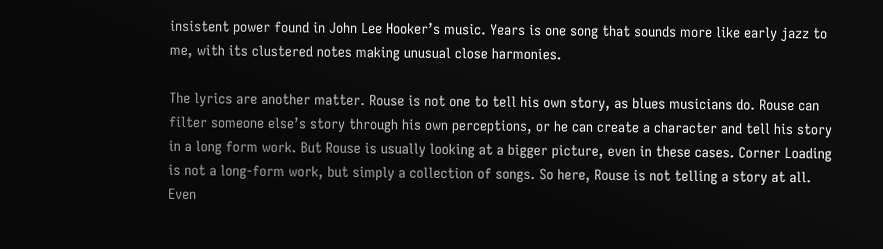insistent power found in John Lee Hooker’s music. Years is one song that sounds more like early jazz to me, with its clustered notes making unusual close harmonies.

The lyrics are another matter. Rouse is not one to tell his own story, as blues musicians do. Rouse can filter someone else’s story through his own perceptions, or he can create a character and tell his story in a long form work. But Rouse is usually looking at a bigger picture, even in these cases. Corner Loading is not a long-form work, but simply a collection of songs. So here, Rouse is not telling a story at all. Even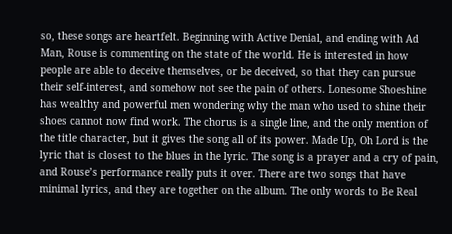so, these songs are heartfelt. Beginning with Active Denial, and ending with Ad Man, Rouse is commenting on the state of the world. He is interested in how people are able to deceive themselves, or be deceived, so that they can pursue their self-interest, and somehow not see the pain of others. Lonesome Shoeshine has wealthy and powerful men wondering why the man who used to shine their shoes cannot now find work. The chorus is a single line, and the only mention of the title character, but it gives the song all of its power. Made Up, Oh Lord is the lyric that is closest to the blues in the lyric. The song is a prayer and a cry of pain, and Rouse’s performance really puts it over. There are two songs that have minimal lyrics, and they are together on the album. The only words to Be Real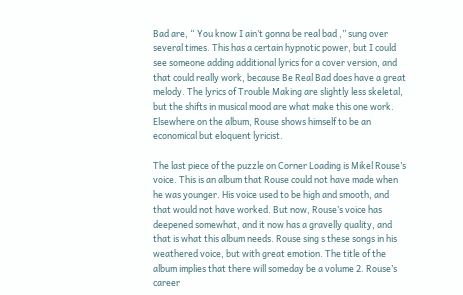Bad are, “ You know I ain’t gonna be real bad ,” sung over several times. This has a certain hypnotic power, but I could see someone adding additional lyrics for a cover version, and that could really work, because Be Real Bad does have a great melody. The lyrics of Trouble Making are slightly less skeletal, but the shifts in musical mood are what make this one work. Elsewhere on the album, Rouse shows himself to be an economical but eloquent lyricist.

The last piece of the puzzle on Corner Loading is Mikel Rouse’s voice. This is an album that Rouse could not have made when he was younger. His voice used to be high and smooth, and that would not have worked. But now, Rouse’s voice has deepened somewhat, and it now has a gravelly quality, and that is what this album needs. Rouse sing s these songs in his weathered voice, but with great emotion. The title of the album implies that there will someday be a volume 2. Rouse’s career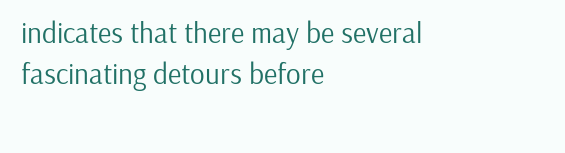indicates that there may be several fascinating detours before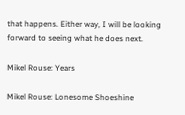that happens. Either way, I will be looking forward to seeing what he does next.

Mikel Rouse: Years

Mikel Rouse: Lonesome Shoeshine